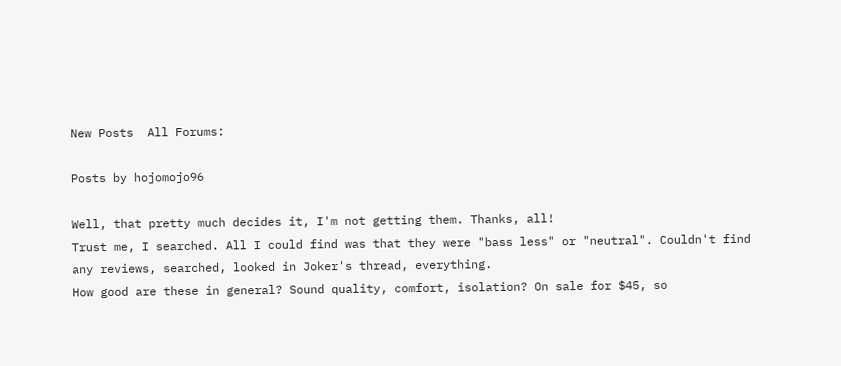New Posts  All Forums:

Posts by hojomojo96

Well, that pretty much decides it, I'm not getting them. Thanks, all!
Trust me, I searched. All I could find was that they were "bass less" or "neutral". Couldn't find any reviews, searched, looked in Joker's thread, everything.
How good are these in general? Sound quality, comfort, isolation? On sale for $45, so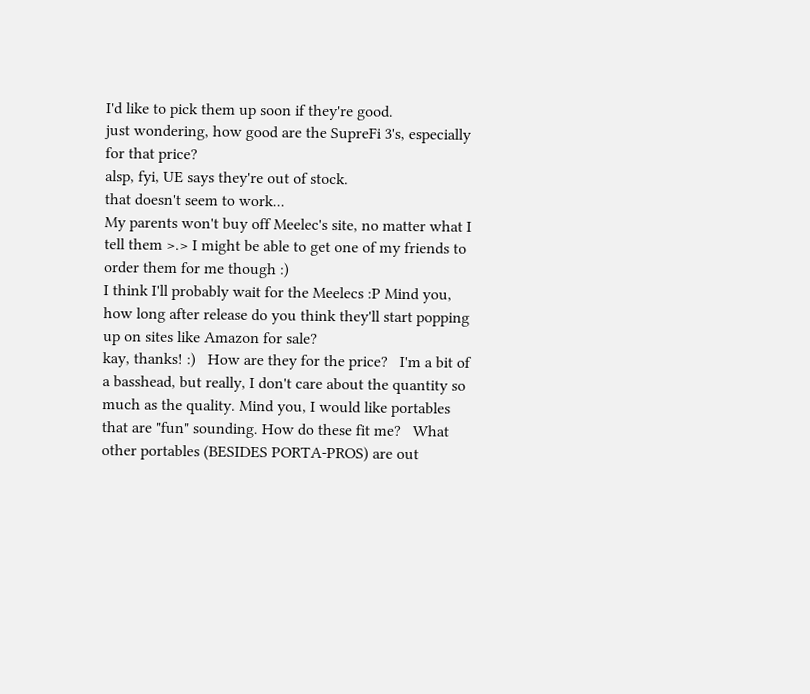I'd like to pick them up soon if they're good.
just wondering, how good are the SupreFi 3's, especially for that price?
alsp, fyi, UE says they're out of stock.
that doesn't seem to work...
My parents won't buy off Meelec's site, no matter what I tell them >.> I might be able to get one of my friends to order them for me though :)
I think I'll probably wait for the Meelecs :P Mind you, how long after release do you think they'll start popping up on sites like Amazon for sale?
kay, thanks! :)   How are they for the price?   I'm a bit of a basshead, but really, I don't care about the quantity so much as the quality. Mind you, I would like portables that are "fun" sounding. How do these fit me?   What other portables (BESIDES PORTA-PROS) are out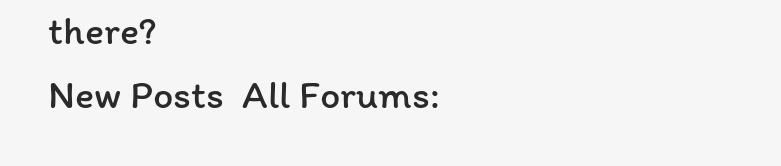there?
New Posts  All Forums: